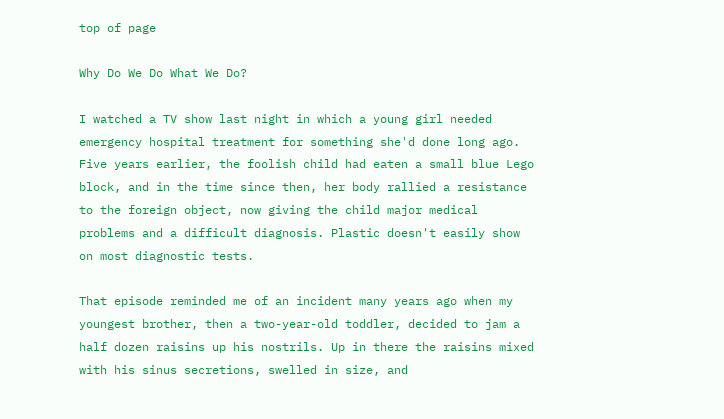top of page

Why Do We Do What We Do?

I watched a TV show last night in which a young girl needed emergency hospital treatment for something she'd done long ago. Five years earlier, the foolish child had eaten a small blue Lego block, and in the time since then, her body rallied a resistance to the foreign object, now giving the child major medical problems and a difficult diagnosis. Plastic doesn't easily show on most diagnostic tests.

That episode reminded me of an incident many years ago when my youngest brother, then a two-year-old toddler, decided to jam a half dozen raisins up his nostrils. Up in there the raisins mixed with his sinus secretions, swelled in size, and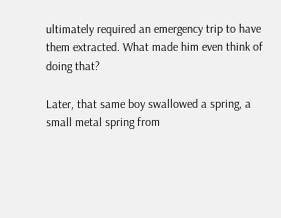ultimately required an emergency trip to have them extracted. What made him even think of doing that?

Later, that same boy swallowed a spring, a small metal spring from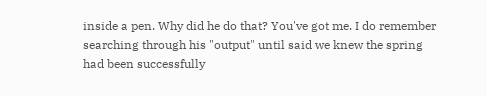inside a pen. Why did he do that? You've got me. I do remember searching through his "output" until said we knew the spring had been successfully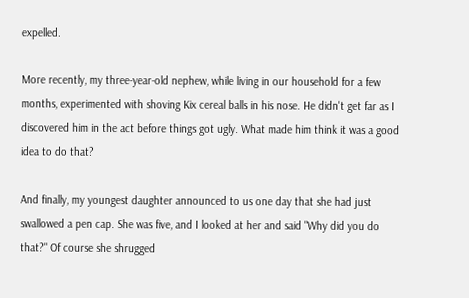expelled.

More recently, my three-year-old nephew, while living in our household for a few months, experimented with shoving Kix cereal balls in his nose. He didn't get far as I discovered him in the act before things got ugly. What made him think it was a good idea to do that?

And finally, my youngest daughter announced to us one day that she had just swallowed a pen cap. She was five, and I looked at her and said "Why did you do that?" Of course she shrugged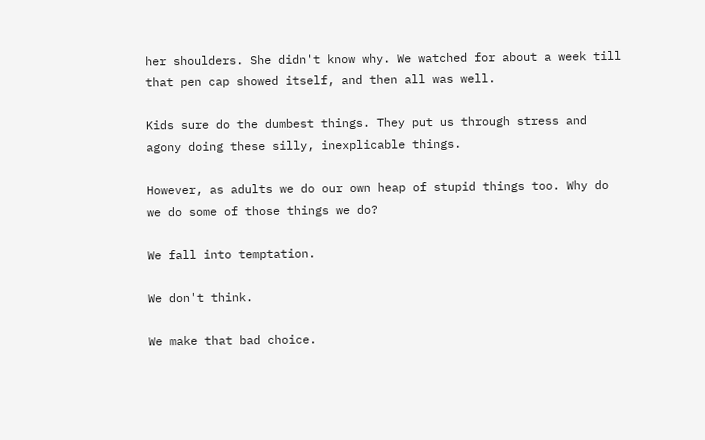her shoulders. She didn't know why. We watched for about a week till that pen cap showed itself, and then all was well.

Kids sure do the dumbest things. They put us through stress and agony doing these silly, inexplicable things.

However, as adults we do our own heap of stupid things too. Why do we do some of those things we do?

We fall into temptation.

We don't think.

We make that bad choice.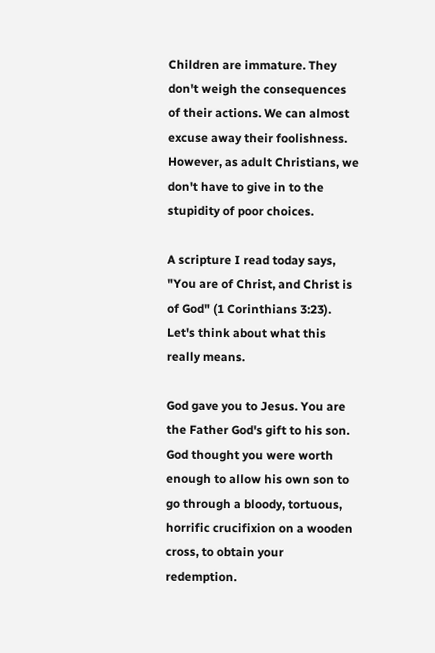Children are immature. They don't weigh the consequences of their actions. We can almost excuse away their foolishness. However, as adult Christians, we don't have to give in to the stupidity of poor choices.

A scripture I read today says, "You are of Christ, and Christ is of God" (1 Corinthians 3:23). Let's think about what this really means.

God gave you to Jesus. You are the Father God's gift to his son. God thought you were worth enough to allow his own son to go through a bloody, tortuous, horrific crucifixion on a wooden cross, to obtain your redemption.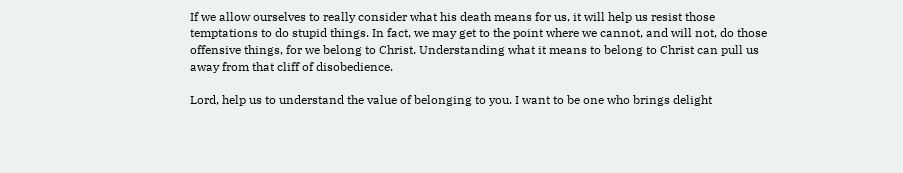If we allow ourselves to really consider what his death means for us, it will help us resist those temptations to do stupid things. In fact, we may get to the point where we cannot, and will not, do those offensive things, for we belong to Christ. Understanding what it means to belong to Christ can pull us away from that cliff of disobedience.

Lord, help us to understand the value of belonging to you. I want to be one who brings delight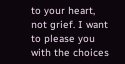to your heart, not grief. I want to please you with the choices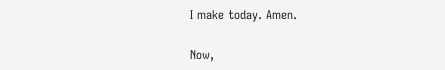I make today. Amen.

Now,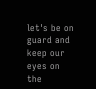let's be on guard and keep our eyes on the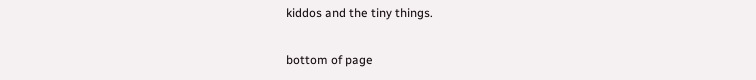kiddos and the tiny things.

bottom of page